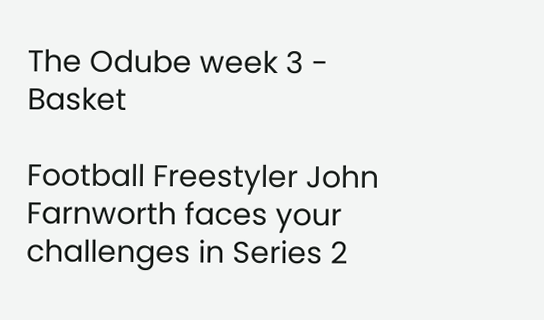The Odube week 3 - Basket

Football Freestyler John Farnworth faces your challenges in Series 2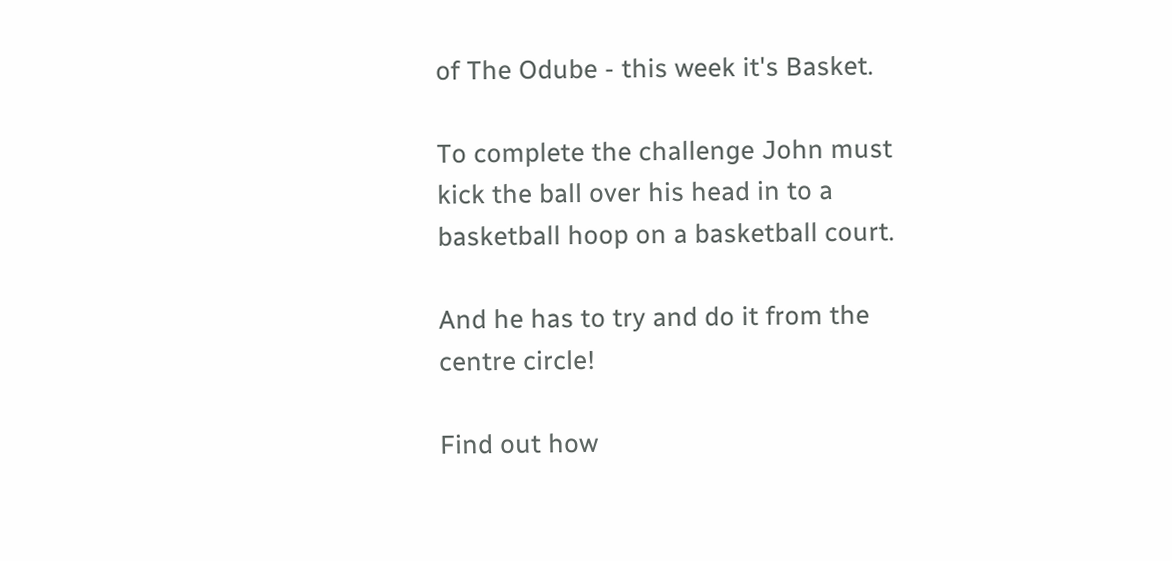of The Odube - this week it's Basket.

To complete the challenge John must kick the ball over his head in to a basketball hoop on a basketball court.

And he has to try and do it from the centre circle!

Find out how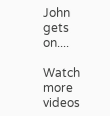John gets on....

Watch more videos